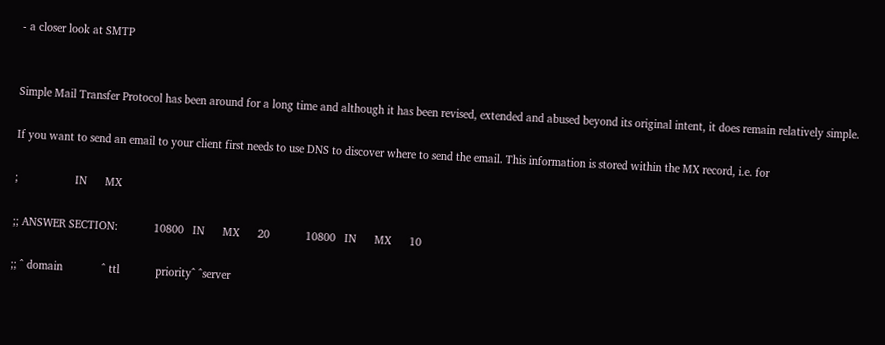- a closer look at SMTP


Simple Mail Transfer Protocol has been around for a long time and although it has been revised, extended and abused beyond its original intent, it does remain relatively simple.

If you want to send an email to your client first needs to use DNS to discover where to send the email. This information is stored within the MX record, i.e. for

;                   IN      MX

;; ANSWER SECTION:            10800   IN      MX      20            10800   IN      MX      10

;; ^ domain             ^ ttl            priority^ ^server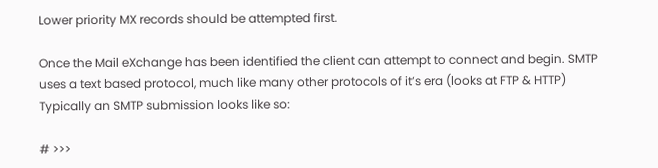Lower priority MX records should be attempted first.

Once the Mail eXchange has been identified the client can attempt to connect and begin. SMTP uses a text based protocol, much like many other protocols of it’s era (looks at FTP & HTTP) Typically an SMTP submission looks like so:

# >>>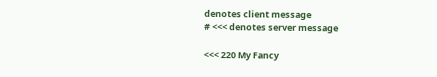denotes client message
# <<< denotes server message

<<< 220 My Fancy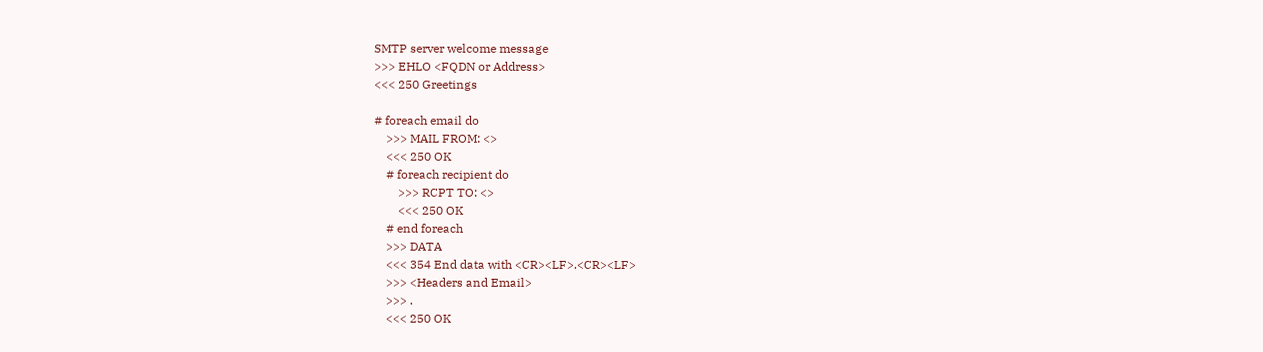SMTP server welcome message
>>> EHLO <FQDN or Address>
<<< 250 Greetings

# foreach email do
    >>> MAIL FROM: <>
    <<< 250 OK
    # foreach recipient do
        >>> RCPT TO: <>
        <<< 250 OK
    # end foreach
    >>> DATA
    <<< 354 End data with <CR><LF>.<CR><LF>
    >>> <Headers and Email>
    >>> .
    <<< 250 OK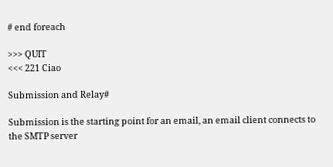# end foreach

>>> QUIT
<<< 221 Ciao

Submission and Relay#

Submission is the starting point for an email, an email client connects to the SMTP server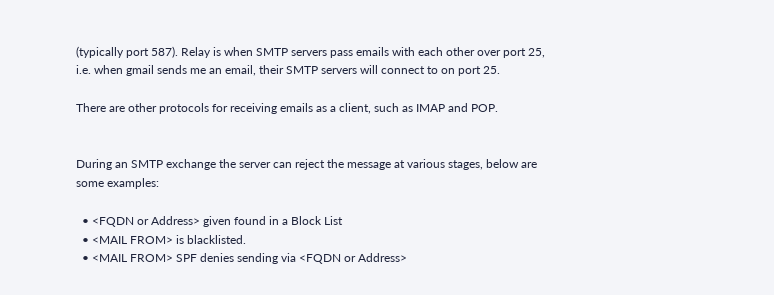(typically port 587). Relay is when SMTP servers pass emails with each other over port 25, i.e. when gmail sends me an email, their SMTP servers will connect to on port 25.

There are other protocols for receiving emails as a client, such as IMAP and POP.


During an SMTP exchange the server can reject the message at various stages, below are some examples:

  • <FQDN or Address> given found in a Block List
  • <MAIL FROM> is blacklisted.
  • <MAIL FROM> SPF denies sending via <FQDN or Address>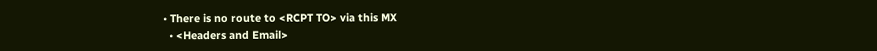• There is no route to <RCPT TO> via this MX
  • <Headers and Email>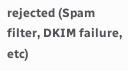rejected (Spam filter, DKIM failure, etc)